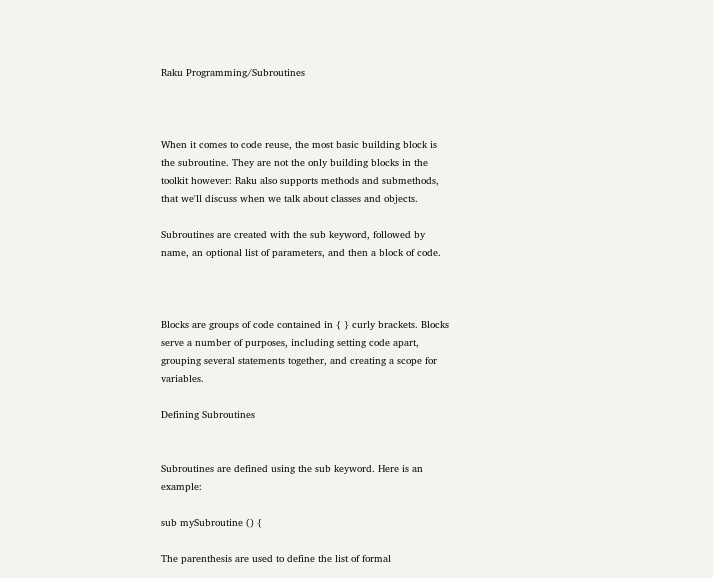Raku Programming/Subroutines



When it comes to code reuse, the most basic building block is the subroutine. They are not the only building blocks in the toolkit however: Raku also supports methods and submethods, that we'll discuss when we talk about classes and objects.

Subroutines are created with the sub keyword, followed by name, an optional list of parameters, and then a block of code.



Blocks are groups of code contained in { } curly brackets. Blocks serve a number of purposes, including setting code apart, grouping several statements together, and creating a scope for variables.

Defining Subroutines


Subroutines are defined using the sub keyword. Here is an example:

sub mySubroutine () {

The parenthesis are used to define the list of formal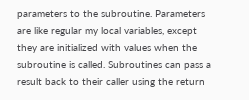parameters to the subroutine. Parameters are like regular my local variables, except they are initialized with values when the subroutine is called. Subroutines can pass a result back to their caller using the return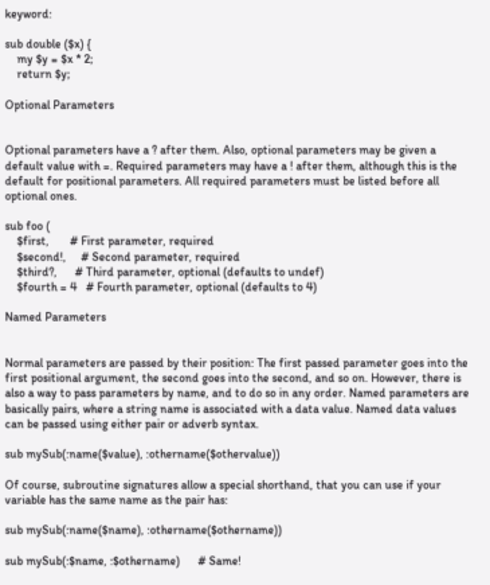keyword:

sub double ($x) {
    my $y = $x * 2;
    return $y;

Optional Parameters


Optional parameters have a ? after them. Also, optional parameters may be given a default value with =. Required parameters may have a ! after them, although this is the default for positional parameters. All required parameters must be listed before all optional ones.

sub foo (
    $first,       # First parameter, required
    $second!,     # Second parameter, required
    $third?,      # Third parameter, optional (defaults to undef)
    $fourth = 4   # Fourth parameter, optional (defaults to 4)

Named Parameters


Normal parameters are passed by their position: The first passed parameter goes into the first positional argument, the second goes into the second, and so on. However, there is also a way to pass parameters by name, and to do so in any order. Named parameters are basically pairs, where a string name is associated with a data value. Named data values can be passed using either pair or adverb syntax.

sub mySub(:name($value), :othername($othervalue))

Of course, subroutine signatures allow a special shorthand, that you can use if your variable has the same name as the pair has:

sub mySub(:name($name), :othername($othername))

sub mySub(:$name, :$othername)      # Same!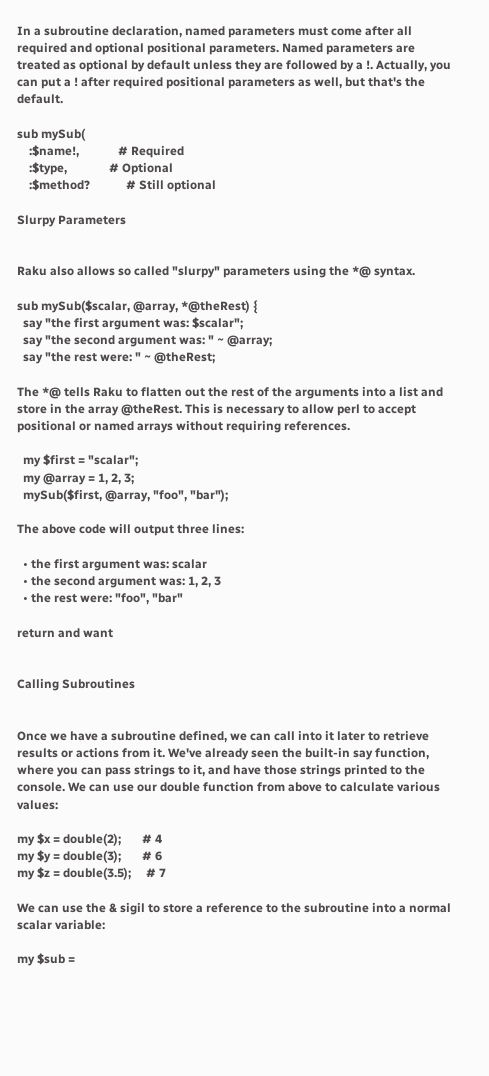In a subroutine declaration, named parameters must come after all required and optional positional parameters. Named parameters are treated as optional by default unless they are followed by a !. Actually, you can put a ! after required positional parameters as well, but that's the default.

sub mySub(
    :$name!,             # Required
    :$type,              # Optional
    :$method?            # Still optional

Slurpy Parameters


Raku also allows so called "slurpy" parameters using the *@ syntax.

sub mySub($scalar, @array, *@theRest) {
  say "the first argument was: $scalar";
  say "the second argument was: " ~ @array;
  say "the rest were: " ~ @theRest;

The *@ tells Raku to flatten out the rest of the arguments into a list and store in the array @theRest. This is necessary to allow perl to accept positional or named arrays without requiring references.

  my $first = "scalar";
  my @array = 1, 2, 3;
  mySub($first, @array, "foo", "bar");

The above code will output three lines:

  • the first argument was: scalar
  • the second argument was: 1, 2, 3
  • the rest were: "foo", "bar"

return and want


Calling Subroutines


Once we have a subroutine defined, we can call into it later to retrieve results or actions from it. We've already seen the built-in say function, where you can pass strings to it, and have those strings printed to the console. We can use our double function from above to calculate various values:

my $x = double(2);       # 4
my $y = double(3);       # 6
my $z = double(3.5);     # 7

We can use the & sigil to store a reference to the subroutine into a normal scalar variable:

my $sub =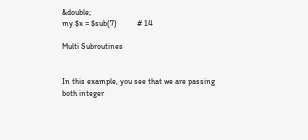&double;
my $x = $sub(7)          # 14

Multi Subroutines


In this example, you see that we are passing both integer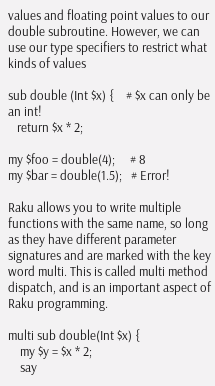values and floating point values to our double subroutine. However, we can use our type specifiers to restrict what kinds of values

sub double (Int $x) {    # $x can only be an int!
   return $x * 2;

my $foo = double(4);     # 8
my $bar = double(1.5);   # Error!

Raku allows you to write multiple functions with the same name, so long as they have different parameter signatures and are marked with the key word multi. This is called multi method dispatch, and is an important aspect of Raku programming.

multi sub double(Int $x) {
    my $y = $x * 2;
    say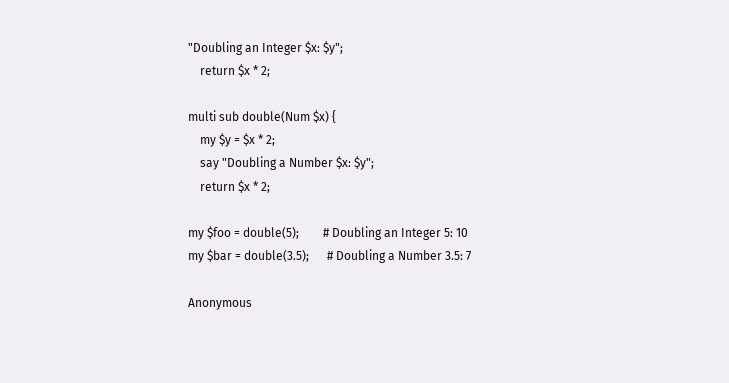"Doubling an Integer $x: $y";
    return $x * 2;

multi sub double(Num $x) {
    my $y = $x * 2;
    say "Doubling a Number $x: $y";
    return $x * 2;

my $foo = double(5);        # Doubling an Integer 5: 10
my $bar = double(3.5);      # Doubling a Number 3.5: 7

Anonymous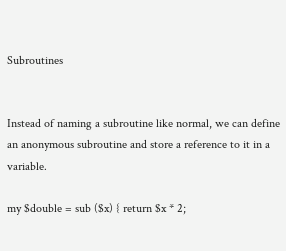Subroutines


Instead of naming a subroutine like normal, we can define an anonymous subroutine and store a reference to it in a variable.

my $double = sub ($x) { return $x * 2;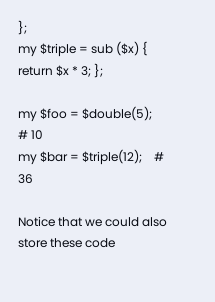};
my $triple = sub ($x) { return $x * 3; };

my $foo = $double(5);     # 10
my $bar = $triple(12);    # 36

Notice that we could also store these code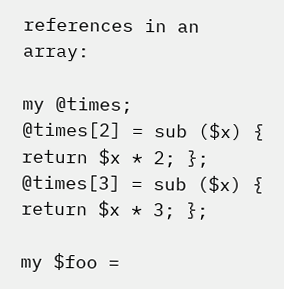references in an array:

my @times;
@times[2] = sub ($x) { return $x * 2; };
@times[3] = sub ($x) { return $x * 3; };

my $foo =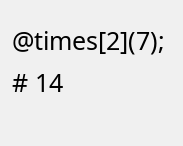@times[2](7);     # 14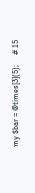my $bar = @times[3](5);     # 15